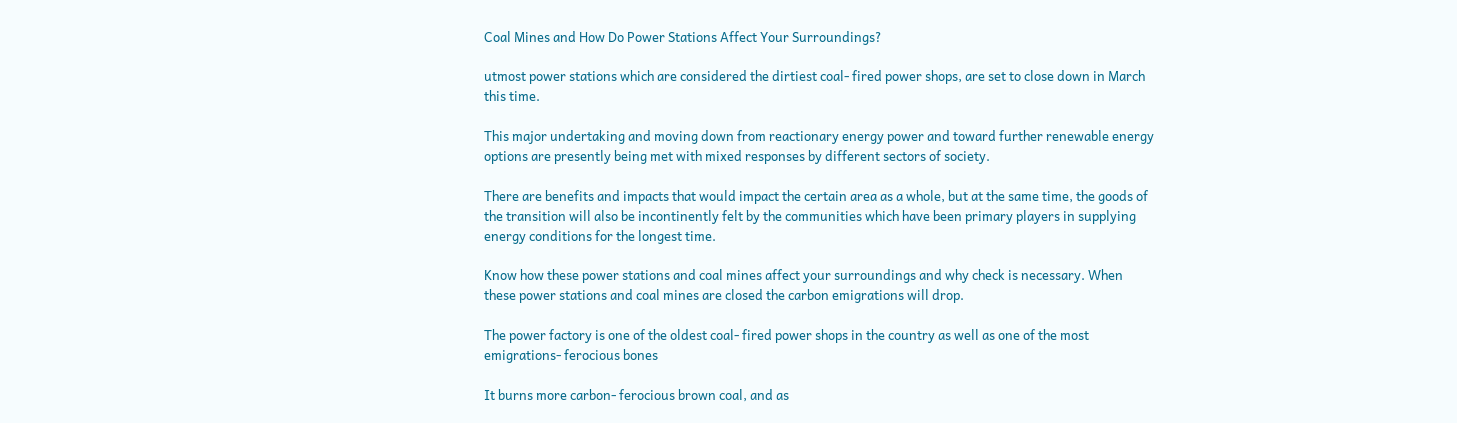Coal Mines and How Do Power Stations Affect Your Surroundings?

utmost power stations which are considered the dirtiest coal- fired power shops, are set to close down in March this time.

This major undertaking and moving down from reactionary energy power and toward further renewable energy options are presently being met with mixed responses by different sectors of society.

There are benefits and impacts that would impact the certain area as a whole, but at the same time, the goods of the transition will also be incontinently felt by the communities which have been primary players in supplying energy conditions for the longest time.

Know how these power stations and coal mines affect your surroundings and why check is necessary. When these power stations and coal mines are closed the carbon emigrations will drop.

The power factory is one of the oldest coal- fired power shops in the country as well as one of the most emigrations- ferocious bones

It burns more carbon- ferocious brown coal, and as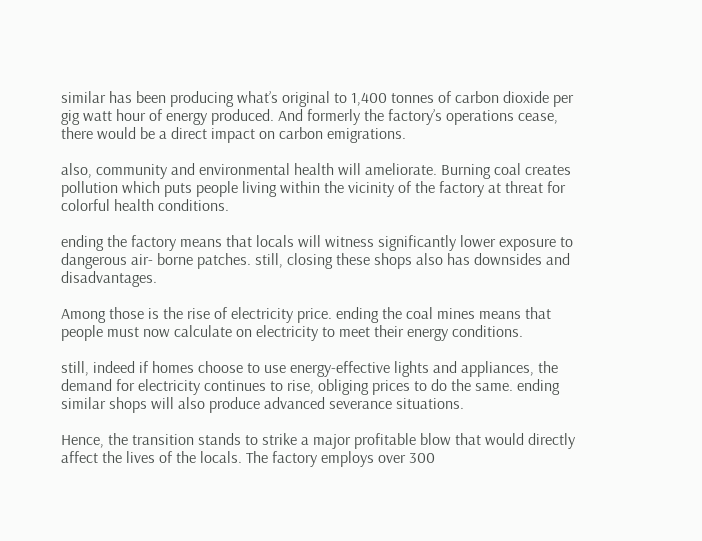similar has been producing what’s original to 1,400 tonnes of carbon dioxide per gig watt hour of energy produced. And formerly the factory’s operations cease, there would be a direct impact on carbon emigrations.

also, community and environmental health will ameliorate. Burning coal creates pollution which puts people living within the vicinity of the factory at threat for colorful health conditions.

ending the factory means that locals will witness significantly lower exposure to dangerous air- borne patches. still, closing these shops also has downsides and disadvantages.

Among those is the rise of electricity price. ending the coal mines means that people must now calculate on electricity to meet their energy conditions.

still, indeed if homes choose to use energy-effective lights and appliances, the demand for electricity continues to rise, obliging prices to do the same. ending similar shops will also produce advanced severance situations.

Hence, the transition stands to strike a major profitable blow that would directly affect the lives of the locals. The factory employs over 300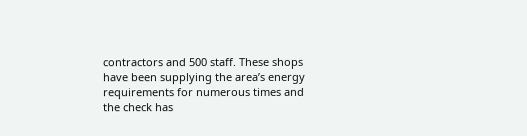contractors and 500 staff. These shops have been supplying the area’s energy requirements for numerous times and the check has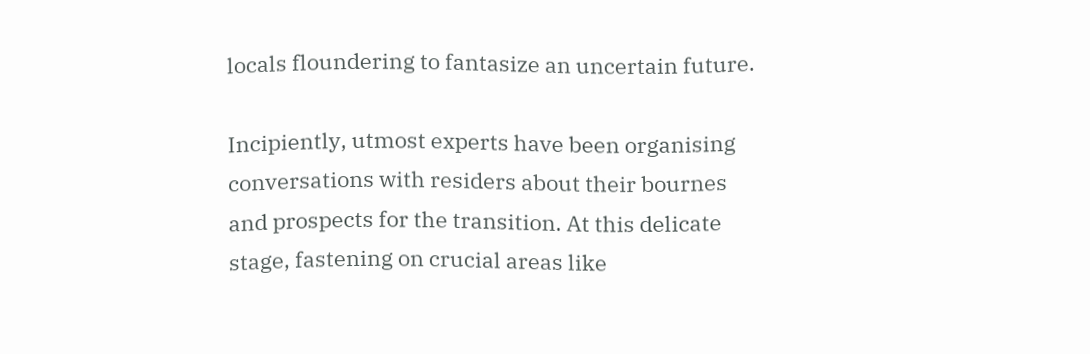locals floundering to fantasize an uncertain future.

Incipiently, utmost experts have been organising conversations with residers about their bournes and prospects for the transition. At this delicate stage, fastening on crucial areas like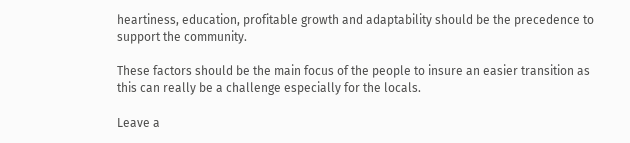heartiness, education, profitable growth and adaptability should be the precedence to support the community.

These factors should be the main focus of the people to insure an easier transition as this can really be a challenge especially for the locals.

Leave a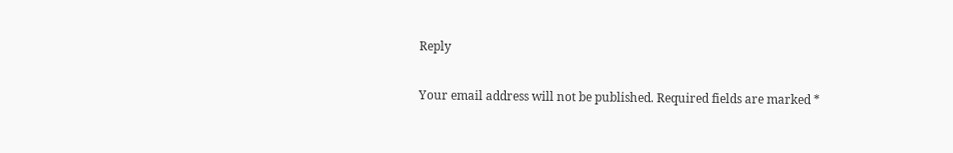Reply

Your email address will not be published. Required fields are marked *